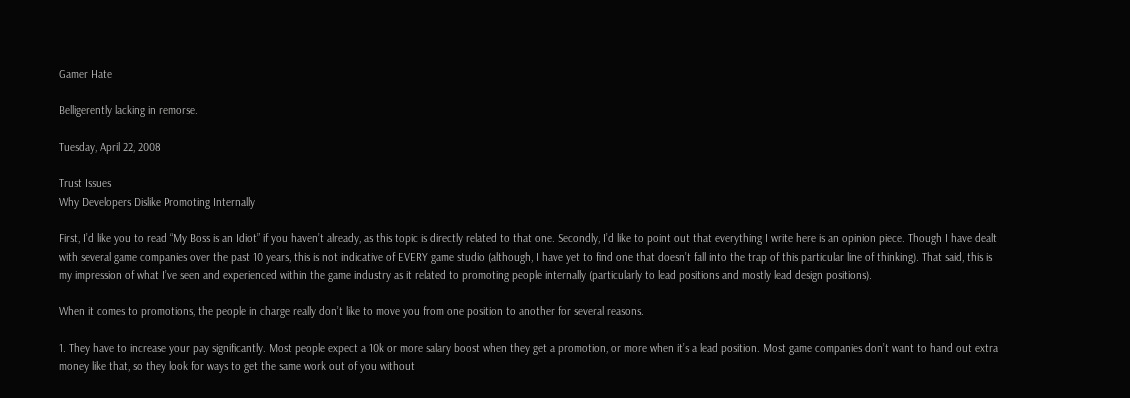Gamer Hate

Belligerently lacking in remorse.

Tuesday, April 22, 2008

Trust Issues
Why Developers Dislike Promoting Internally

First, I’d like you to read “My Boss is an Idiot” if you haven’t already, as this topic is directly related to that one. Secondly, I’d like to point out that everything I write here is an opinion piece. Though I have dealt with several game companies over the past 10 years, this is not indicative of EVERY game studio (although, I have yet to find one that doesn’t fall into the trap of this particular line of thinking). That said, this is my impression of what I’ve seen and experienced within the game industry as it related to promoting people internally (particularly to lead positions and mostly lead design positions).

When it comes to promotions, the people in charge really don’t like to move you from one position to another for several reasons.

1. They have to increase your pay significantly. Most people expect a 10k or more salary boost when they get a promotion, or more when it’s a lead position. Most game companies don’t want to hand out extra money like that, so they look for ways to get the same work out of you without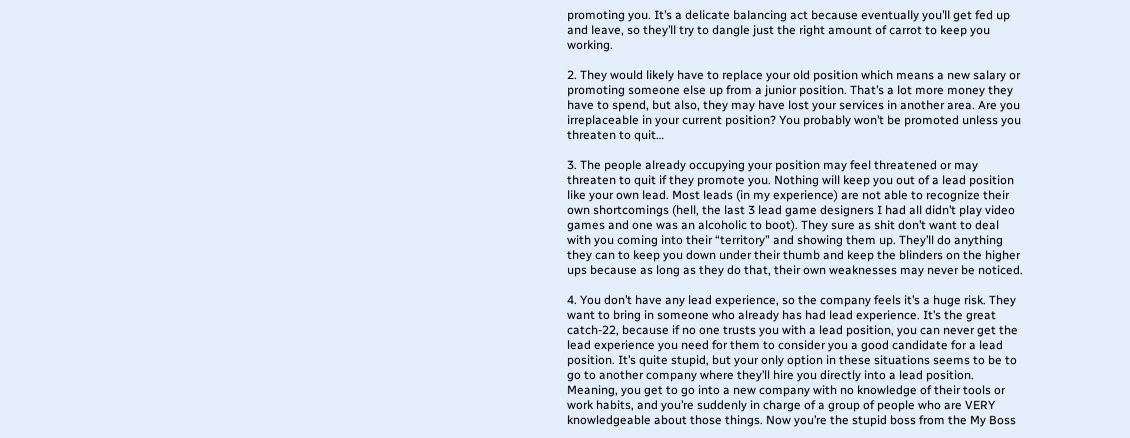promoting you. It’s a delicate balancing act because eventually you’ll get fed up and leave, so they’ll try to dangle just the right amount of carrot to keep you working.

2. They would likely have to replace your old position which means a new salary or promoting someone else up from a junior position. That’s a lot more money they have to spend, but also, they may have lost your services in another area. Are you irreplaceable in your current position? You probably won’t be promoted unless you threaten to quit…

3. The people already occupying your position may feel threatened or may threaten to quit if they promote you. Nothing will keep you out of a lead position like your own lead. Most leads (in my experience) are not able to recognize their own shortcomings (hell, the last 3 lead game designers I had all didn’t play video games and one was an alcoholic to boot). They sure as shit don’t want to deal with you coming into their “territory” and showing them up. They’ll do anything they can to keep you down under their thumb and keep the blinders on the higher ups because as long as they do that, their own weaknesses may never be noticed.

4. You don’t have any lead experience, so the company feels it’s a huge risk. They want to bring in someone who already has had lead experience. It’s the great catch-22, because if no one trusts you with a lead position, you can never get the lead experience you need for them to consider you a good candidate for a lead position. It’s quite stupid, but your only option in these situations seems to be to go to another company where they’ll hire you directly into a lead position. Meaning, you get to go into a new company with no knowledge of their tools or work habits, and you’re suddenly in charge of a group of people who are VERY knowledgeable about those things. Now you’re the stupid boss from the My Boss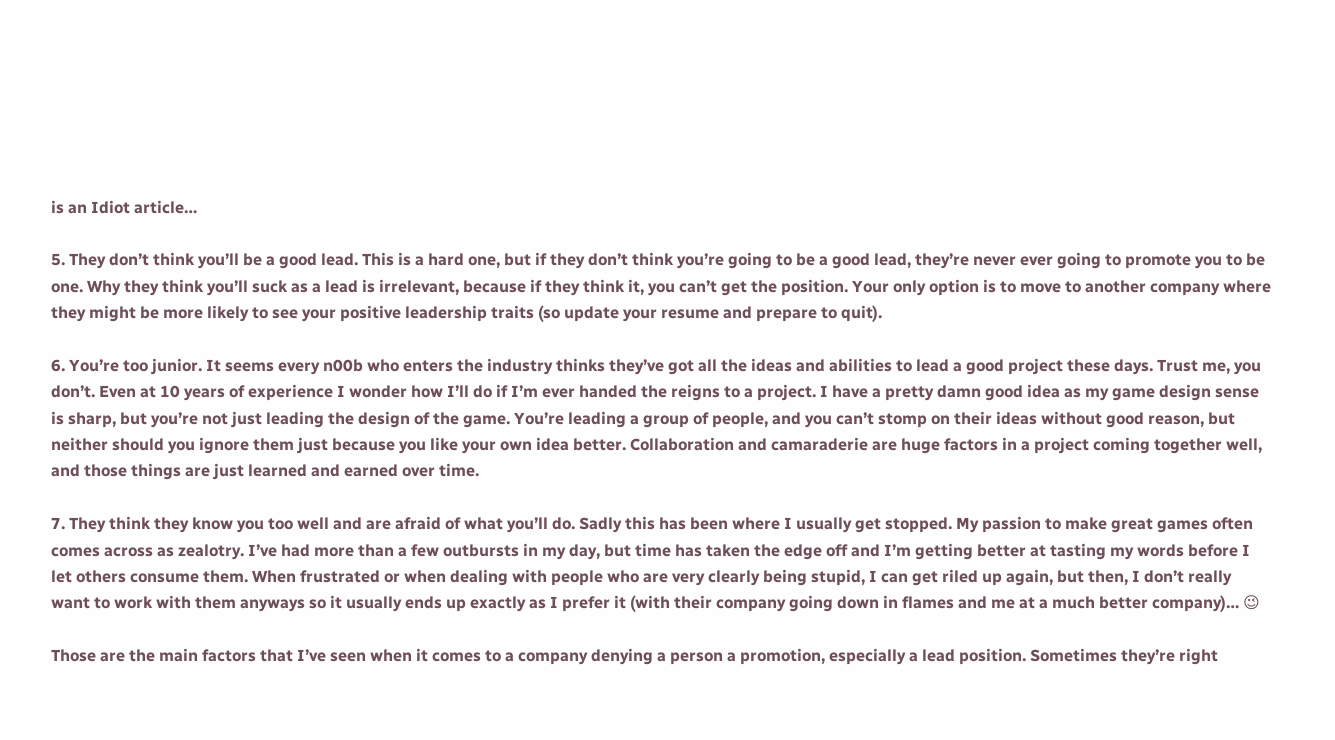is an Idiot article…

5. They don’t think you’ll be a good lead. This is a hard one, but if they don’t think you’re going to be a good lead, they’re never ever going to promote you to be one. Why they think you’ll suck as a lead is irrelevant, because if they think it, you can’t get the position. Your only option is to move to another company where they might be more likely to see your positive leadership traits (so update your resume and prepare to quit).

6. You’re too junior. It seems every n00b who enters the industry thinks they’ve got all the ideas and abilities to lead a good project these days. Trust me, you don’t. Even at 10 years of experience I wonder how I’ll do if I’m ever handed the reigns to a project. I have a pretty damn good idea as my game design sense is sharp, but you’re not just leading the design of the game. You’re leading a group of people, and you can’t stomp on their ideas without good reason, but neither should you ignore them just because you like your own idea better. Collaboration and camaraderie are huge factors in a project coming together well, and those things are just learned and earned over time.

7. They think they know you too well and are afraid of what you’ll do. Sadly this has been where I usually get stopped. My passion to make great games often comes across as zealotry. I’ve had more than a few outbursts in my day, but time has taken the edge off and I’m getting better at tasting my words before I let others consume them. When frustrated or when dealing with people who are very clearly being stupid, I can get riled up again, but then, I don’t really want to work with them anyways so it usually ends up exactly as I prefer it (with their company going down in flames and me at a much better company)… 😉

Those are the main factors that I’ve seen when it comes to a company denying a person a promotion, especially a lead position. Sometimes they’re right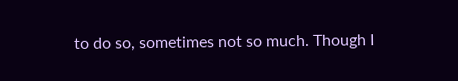to do so, sometimes not so much. Though I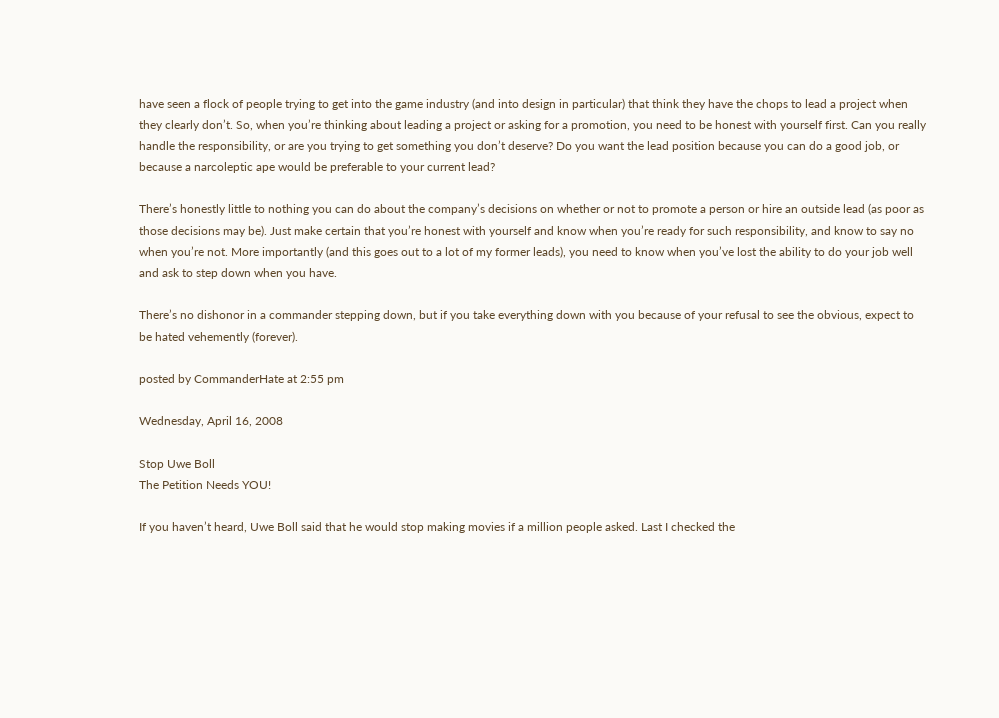have seen a flock of people trying to get into the game industry (and into design in particular) that think they have the chops to lead a project when they clearly don’t. So, when you’re thinking about leading a project or asking for a promotion, you need to be honest with yourself first. Can you really handle the responsibility, or are you trying to get something you don’t deserve? Do you want the lead position because you can do a good job, or because a narcoleptic ape would be preferable to your current lead?

There’s honestly little to nothing you can do about the company’s decisions on whether or not to promote a person or hire an outside lead (as poor as those decisions may be). Just make certain that you’re honest with yourself and know when you’re ready for such responsibility, and know to say no when you’re not. More importantly (and this goes out to a lot of my former leads), you need to know when you’ve lost the ability to do your job well and ask to step down when you have.

There’s no dishonor in a commander stepping down, but if you take everything down with you because of your refusal to see the obvious, expect to be hated vehemently (forever).

posted by CommanderHate at 2:55 pm

Wednesday, April 16, 2008

Stop Uwe Boll
The Petition Needs YOU!

If you haven’t heard, Uwe Boll said that he would stop making movies if a million people asked. Last I checked the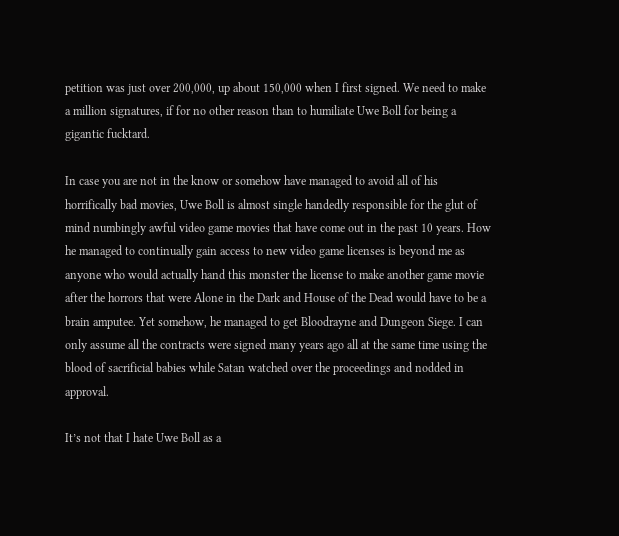petition was just over 200,000, up about 150,000 when I first signed. We need to make a million signatures, if for no other reason than to humiliate Uwe Boll for being a gigantic fucktard.

In case you are not in the know or somehow have managed to avoid all of his horrifically bad movies, Uwe Boll is almost single handedly responsible for the glut of mind numbingly awful video game movies that have come out in the past 10 years. How he managed to continually gain access to new video game licenses is beyond me as anyone who would actually hand this monster the license to make another game movie after the horrors that were Alone in the Dark and House of the Dead would have to be a brain amputee. Yet somehow, he managed to get Bloodrayne and Dungeon Siege. I can only assume all the contracts were signed many years ago all at the same time using the blood of sacrificial babies while Satan watched over the proceedings and nodded in approval.

It’s not that I hate Uwe Boll as a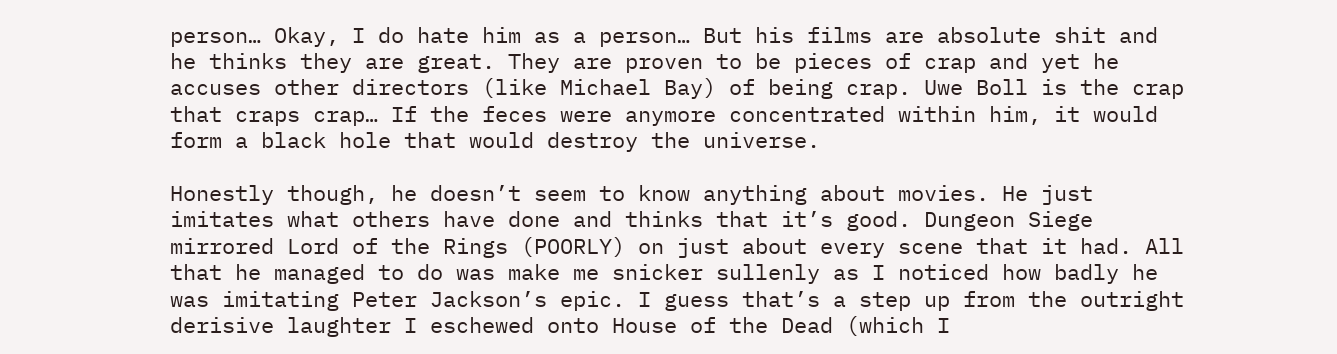person… Okay, I do hate him as a person… But his films are absolute shit and he thinks they are great. They are proven to be pieces of crap and yet he accuses other directors (like Michael Bay) of being crap. Uwe Boll is the crap that craps crap… If the feces were anymore concentrated within him, it would form a black hole that would destroy the universe.

Honestly though, he doesn’t seem to know anything about movies. He just imitates what others have done and thinks that it’s good. Dungeon Siege mirrored Lord of the Rings (POORLY) on just about every scene that it had. All that he managed to do was make me snicker sullenly as I noticed how badly he was imitating Peter Jackson’s epic. I guess that’s a step up from the outright derisive laughter I eschewed onto House of the Dead (which I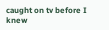caught on tv before I knew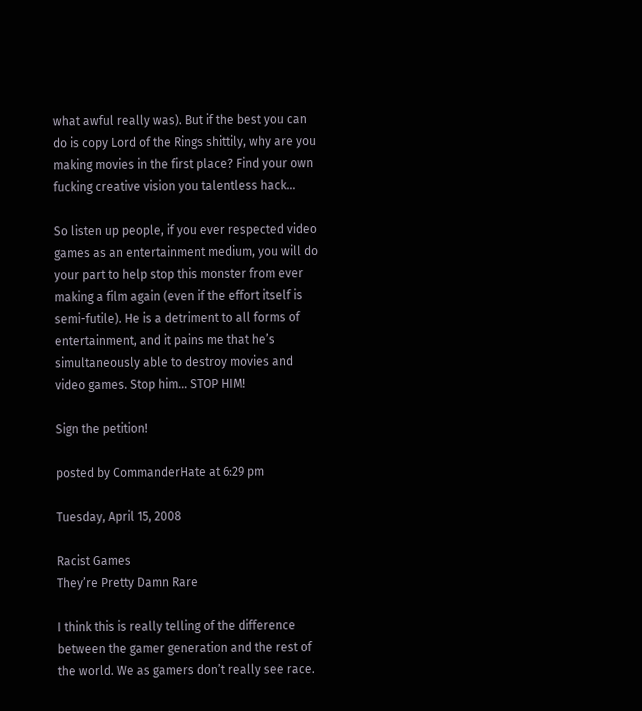what awful really was). But if the best you can do is copy Lord of the Rings shittily, why are you making movies in the first place? Find your own fucking creative vision you talentless hack…

So listen up people, if you ever respected video games as an entertainment medium, you will do your part to help stop this monster from ever making a film again (even if the effort itself is semi-futile). He is a detriment to all forms of entertainment, and it pains me that he’s simultaneously able to destroy movies and video games. Stop him… STOP HIM!

Sign the petition!

posted by CommanderHate at 6:29 pm

Tuesday, April 15, 2008

Racist Games
They’re Pretty Damn Rare

I think this is really telling of the difference between the gamer generation and the rest of the world. We as gamers don’t really see race.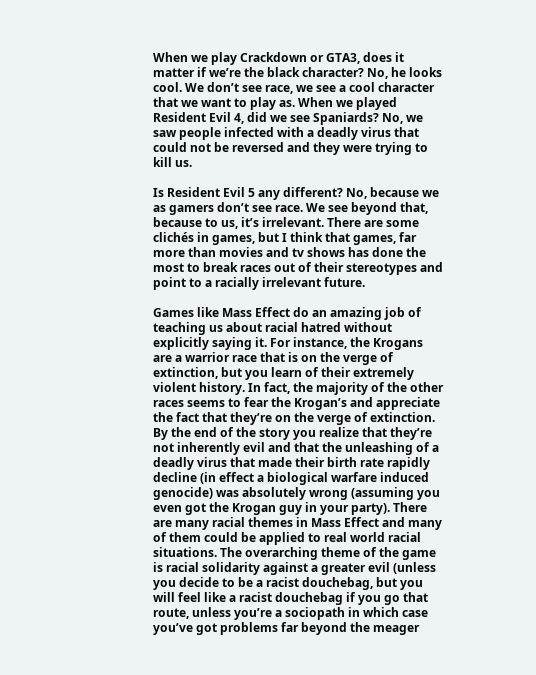When we play Crackdown or GTA3, does it matter if we’re the black character? No, he looks cool. We don’t see race, we see a cool character that we want to play as. When we played Resident Evil 4, did we see Spaniards? No, we saw people infected with a deadly virus that could not be reversed and they were trying to kill us.

Is Resident Evil 5 any different? No, because we as gamers don’t see race. We see beyond that, because to us, it’s irrelevant. There are some clichés in games, but I think that games, far more than movies and tv shows has done the most to break races out of their stereotypes and point to a racially irrelevant future.

Games like Mass Effect do an amazing job of teaching us about racial hatred without explicitly saying it. For instance, the Krogans are a warrior race that is on the verge of extinction, but you learn of their extremely violent history. In fact, the majority of the other races seems to fear the Krogan’s and appreciate the fact that they’re on the verge of extinction. By the end of the story you realize that they’re not inherently evil and that the unleashing of a deadly virus that made their birth rate rapidly decline (in effect a biological warfare induced genocide) was absolutely wrong (assuming you even got the Krogan guy in your party). There are many racial themes in Mass Effect and many of them could be applied to real world racial situations. The overarching theme of the game is racial solidarity against a greater evil (unless you decide to be a racist douchebag, but you will feel like a racist douchebag if you go that route, unless you’re a sociopath in which case you’ve got problems far beyond the meager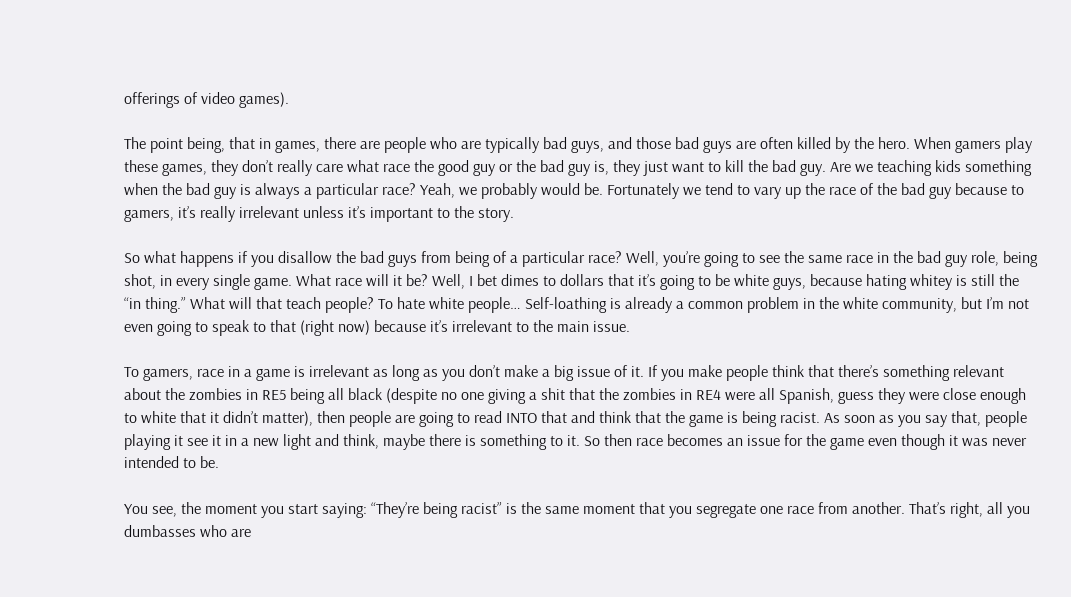offerings of video games).

The point being, that in games, there are people who are typically bad guys, and those bad guys are often killed by the hero. When gamers play these games, they don’t really care what race the good guy or the bad guy is, they just want to kill the bad guy. Are we teaching kids something when the bad guy is always a particular race? Yeah, we probably would be. Fortunately we tend to vary up the race of the bad guy because to gamers, it’s really irrelevant unless it’s important to the story.

So what happens if you disallow the bad guys from being of a particular race? Well, you’re going to see the same race in the bad guy role, being shot, in every single game. What race will it be? Well, I bet dimes to dollars that it’s going to be white guys, because hating whitey is still the “in thing.” What will that teach people? To hate white people… Self-loathing is already a common problem in the white community, but I’m not even going to speak to that (right now) because it’s irrelevant to the main issue.

To gamers, race in a game is irrelevant as long as you don’t make a big issue of it. If you make people think that there’s something relevant about the zombies in RE5 being all black (despite no one giving a shit that the zombies in RE4 were all Spanish, guess they were close enough to white that it didn’t matter), then people are going to read INTO that and think that the game is being racist. As soon as you say that, people playing it see it in a new light and think, maybe there is something to it. So then race becomes an issue for the game even though it was never intended to be.

You see, the moment you start saying: “They’re being racist” is the same moment that you segregate one race from another. That’s right, all you dumbasses who are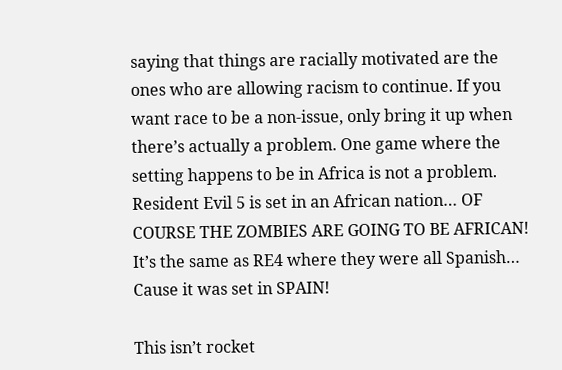saying that things are racially motivated are the ones who are allowing racism to continue. If you want race to be a non-issue, only bring it up when there’s actually a problem. One game where the setting happens to be in Africa is not a problem. Resident Evil 5 is set in an African nation… OF COURSE THE ZOMBIES ARE GOING TO BE AFRICAN! It’s the same as RE4 where they were all Spanish… Cause it was set in SPAIN!

This isn’t rocket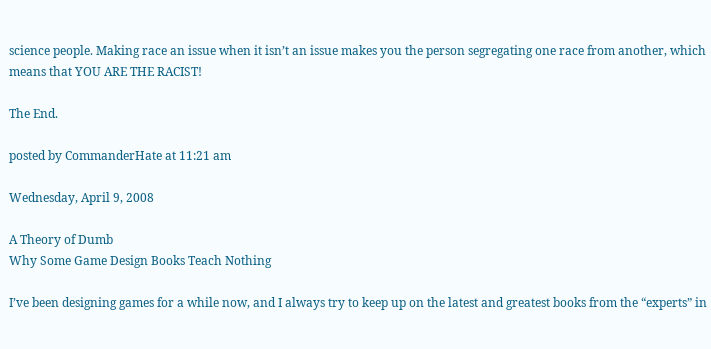science people. Making race an issue when it isn’t an issue makes you the person segregating one race from another, which means that YOU ARE THE RACIST!

The End.

posted by CommanderHate at 11:21 am

Wednesday, April 9, 2008

A Theory of Dumb
Why Some Game Design Books Teach Nothing

I’ve been designing games for a while now, and I always try to keep up on the latest and greatest books from the “experts” in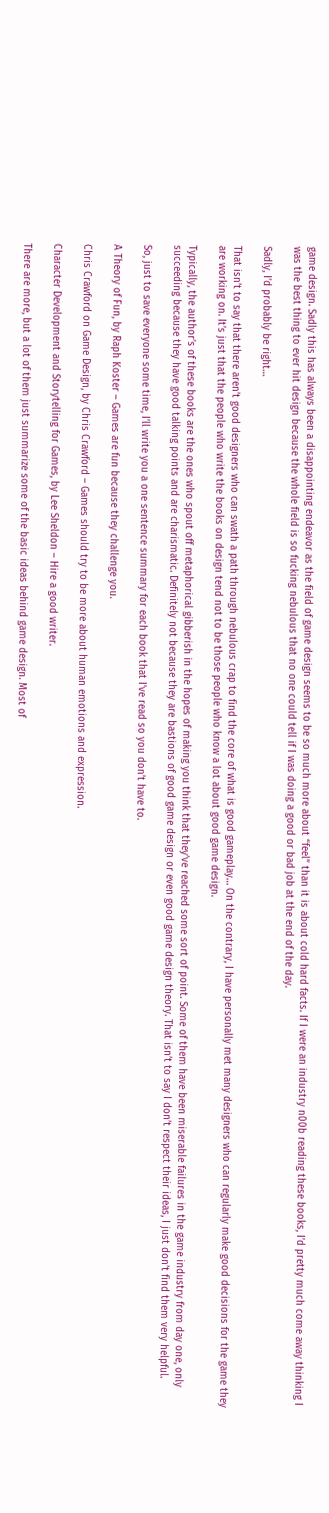game design. Sadly this has always been a disappointing endeavor as the field of game design seems to be so much more about “feel” than it is about cold hard facts. If I were an industry n00b reading these books, I’d pretty much come away thinking I was the best thing to ever hit design because the whole field is so fucking nebulous that no one could tell if I was doing a good or bad job at the end of the day.

Sadly, I’d probably be right…

That isn’t to say that there aren’t good designers who can swath a path through nebulous crap to find the core of what is good gameplay… On the contrary, I have personally met many designers who can regularly make good decisions for the game they are working on. It’s just that the people who write the books on design tend not to be those people who know a lot about good game design.

Typically, the author’s of these books are the ones who spout off metaphorical gibberish in the hopes of making you think that they’ve reached some sort of point. Some of them have been miserable failures in the game industry from day one, only succeeding because they have good talking points and are charismatic. Definitely not because they are bastions of good game design or even good game design theory. That isn’t to say I don’t respect their ideas, I just don’t find them very helpful.

So, just to save everyone some time, I’ll write you a one sentence summary for each book that I’ve read so you don’t have to.

A Theory of Fun, by Raph Koster – Games are fun because they challenge you.

Chris Crawford on Game Design, by Chris Crawford – Games should try to be more about human emotions and expression.

Character Development and Storytelling for Games, by Lee Sheldon – Hire a good writer.

There are more, but a lot of them just summarize some of the basic ideas behind game design. Most of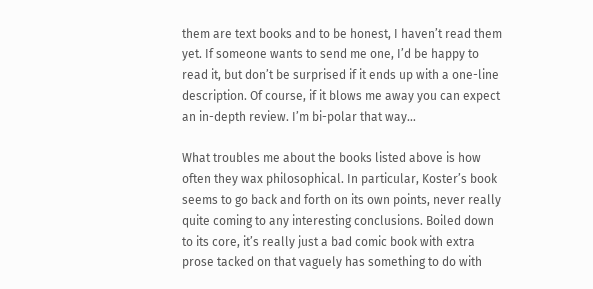them are text books and to be honest, I haven’t read them yet. If someone wants to send me one, I’d be happy to read it, but don’t be surprised if it ends up with a one-line description. Of course, if it blows me away you can expect an in-depth review. I’m bi-polar that way…

What troubles me about the books listed above is how often they wax philosophical. In particular, Koster’s book seems to go back and forth on its own points, never really quite coming to any interesting conclusions. Boiled down to its core, it’s really just a bad comic book with extra prose tacked on that vaguely has something to do with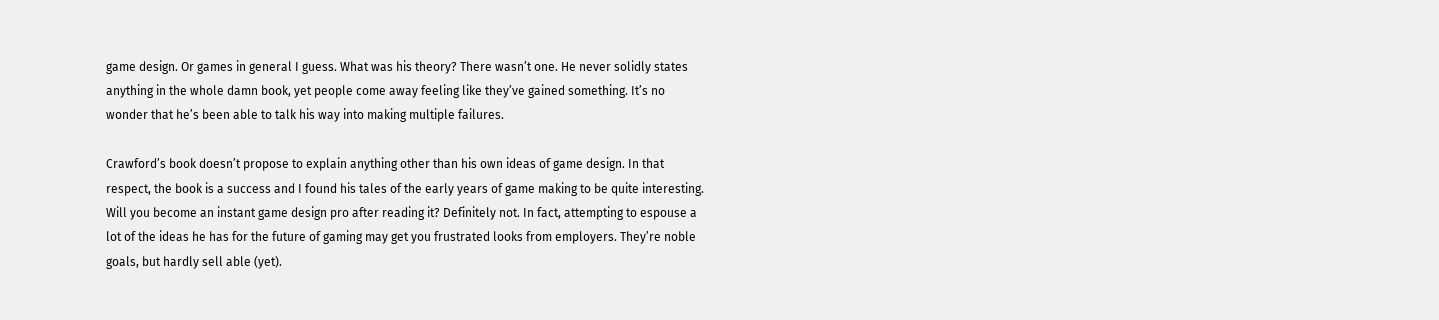game design. Or games in general I guess. What was his theory? There wasn’t one. He never solidly states anything in the whole damn book, yet people come away feeling like they’ve gained something. It’s no wonder that he’s been able to talk his way into making multiple failures.

Crawford’s book doesn’t propose to explain anything other than his own ideas of game design. In that respect, the book is a success and I found his tales of the early years of game making to be quite interesting. Will you become an instant game design pro after reading it? Definitely not. In fact, attempting to espouse a lot of the ideas he has for the future of gaming may get you frustrated looks from employers. They’re noble goals, but hardly sell able (yet).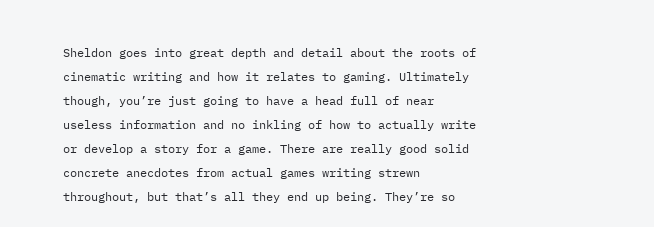Sheldon goes into great depth and detail about the roots of cinematic writing and how it relates to gaming. Ultimately though, you’re just going to have a head full of near useless information and no inkling of how to actually write or develop a story for a game. There are really good solid concrete anecdotes from actual games writing strewn throughout, but that’s all they end up being. They’re so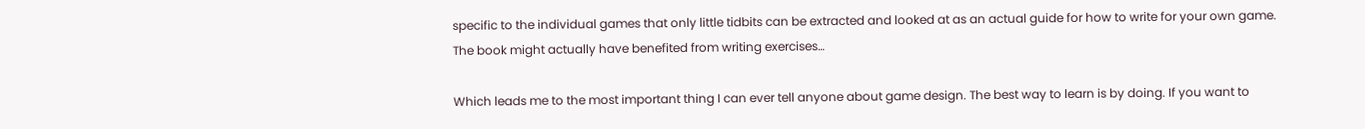specific to the individual games that only little tidbits can be extracted and looked at as an actual guide for how to write for your own game. The book might actually have benefited from writing exercises…

Which leads me to the most important thing I can ever tell anyone about game design. The best way to learn is by doing. If you want to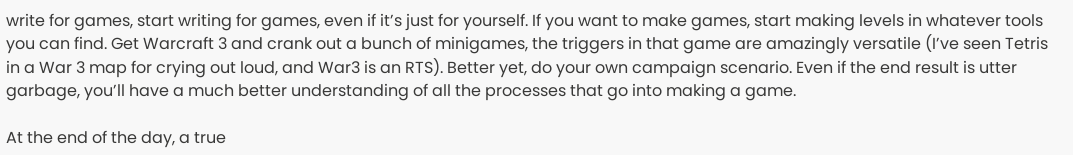write for games, start writing for games, even if it’s just for yourself. If you want to make games, start making levels in whatever tools you can find. Get Warcraft 3 and crank out a bunch of minigames, the triggers in that game are amazingly versatile (I’ve seen Tetris in a War 3 map for crying out loud, and War3 is an RTS). Better yet, do your own campaign scenario. Even if the end result is utter garbage, you’ll have a much better understanding of all the processes that go into making a game.

At the end of the day, a true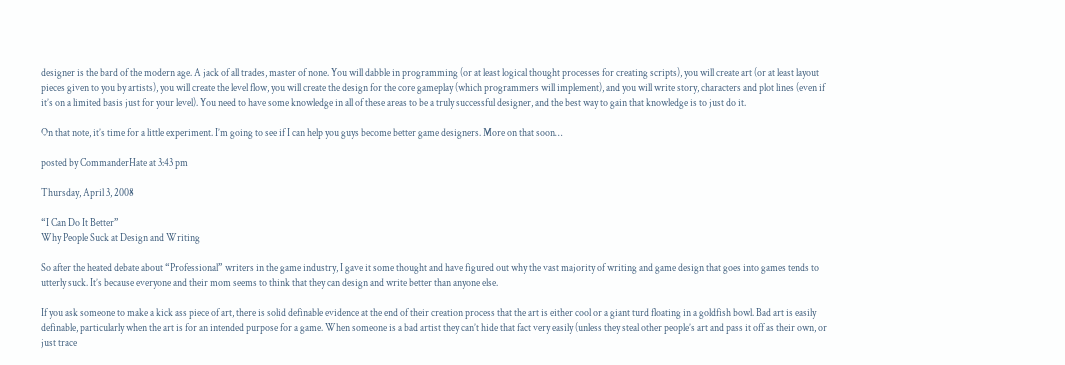designer is the bard of the modern age. A jack of all trades, master of none. You will dabble in programming (or at least logical thought processes for creating scripts), you will create art (or at least layout pieces given to you by artists), you will create the level flow, you will create the design for the core gameplay (which programmers will implement), and you will write story, characters and plot lines (even if it’s on a limited basis just for your level). You need to have some knowledge in all of these areas to be a truly successful designer, and the best way to gain that knowledge is to just do it.

On that note, it’s time for a little experiment. I’m going to see if I can help you guys become better game designers. More on that soon…

posted by CommanderHate at 3:43 pm

Thursday, April 3, 2008

“I Can Do It Better”
Why People Suck at Design and Writing

So after the heated debate about “Professional” writers in the game industry, I gave it some thought and have figured out why the vast majority of writing and game design that goes into games tends to utterly suck. It’s because everyone and their mom seems to think that they can design and write better than anyone else.

If you ask someone to make a kick ass piece of art, there is solid definable evidence at the end of their creation process that the art is either cool or a giant turd floating in a goldfish bowl. Bad art is easily definable, particularly when the art is for an intended purpose for a game. When someone is a bad artist they can’t hide that fact very easily (unless they steal other people’s art and pass it off as their own, or just trace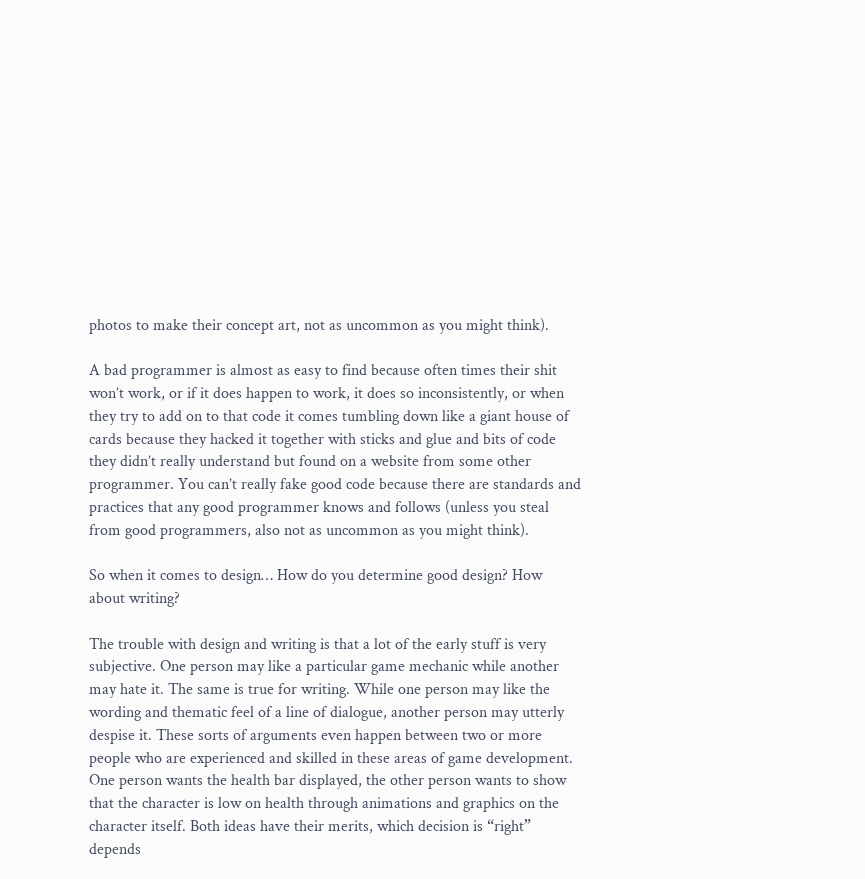photos to make their concept art, not as uncommon as you might think).

A bad programmer is almost as easy to find because often times their shit won’t work, or if it does happen to work, it does so inconsistently, or when they try to add on to that code it comes tumbling down like a giant house of cards because they hacked it together with sticks and glue and bits of code they didn’t really understand but found on a website from some other programmer. You can’t really fake good code because there are standards and practices that any good programmer knows and follows (unless you steal from good programmers, also not as uncommon as you might think).

So when it comes to design… How do you determine good design? How about writing?

The trouble with design and writing is that a lot of the early stuff is very subjective. One person may like a particular game mechanic while another may hate it. The same is true for writing. While one person may like the wording and thematic feel of a line of dialogue, another person may utterly despise it. These sorts of arguments even happen between two or more people who are experienced and skilled in these areas of game development. One person wants the health bar displayed, the other person wants to show that the character is low on health through animations and graphics on the character itself. Both ideas have their merits, which decision is “right” depends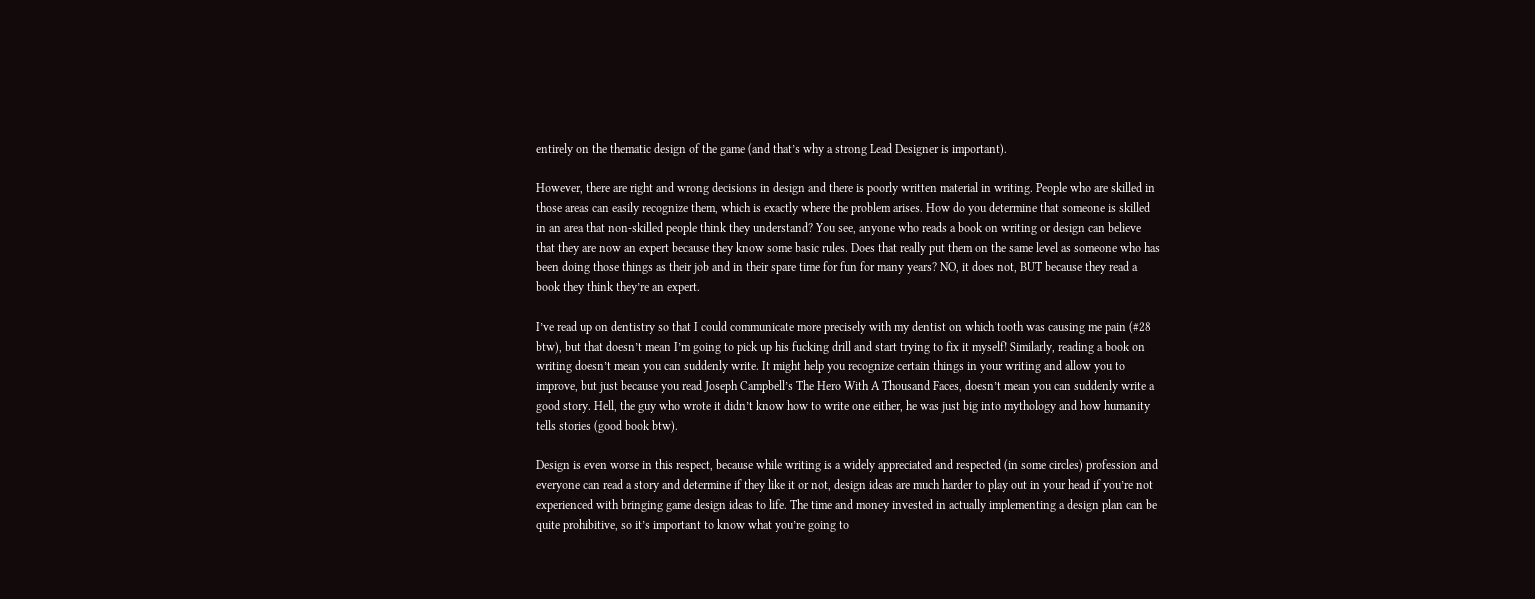entirely on the thematic design of the game (and that’s why a strong Lead Designer is important).

However, there are right and wrong decisions in design and there is poorly written material in writing. People who are skilled in those areas can easily recognize them, which is exactly where the problem arises. How do you determine that someone is skilled in an area that non-skilled people think they understand? You see, anyone who reads a book on writing or design can believe that they are now an expert because they know some basic rules. Does that really put them on the same level as someone who has been doing those things as their job and in their spare time for fun for many years? NO, it does not, BUT because they read a book they think they’re an expert.

I’ve read up on dentistry so that I could communicate more precisely with my dentist on which tooth was causing me pain (#28 btw), but that doesn’t mean I’m going to pick up his fucking drill and start trying to fix it myself! Similarly, reading a book on writing doesn’t mean you can suddenly write. It might help you recognize certain things in your writing and allow you to improve, but just because you read Joseph Campbell’s The Hero With A Thousand Faces, doesn’t mean you can suddenly write a good story. Hell, the guy who wrote it didn’t know how to write one either, he was just big into mythology and how humanity tells stories (good book btw).

Design is even worse in this respect, because while writing is a widely appreciated and respected (in some circles) profession and everyone can read a story and determine if they like it or not, design ideas are much harder to play out in your head if you’re not experienced with bringing game design ideas to life. The time and money invested in actually implementing a design plan can be quite prohibitive, so it’s important to know what you’re going to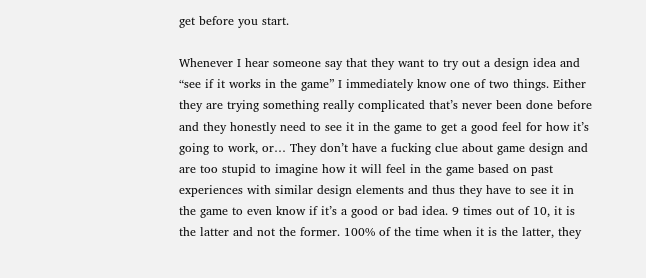get before you start.

Whenever I hear someone say that they want to try out a design idea and “see if it works in the game” I immediately know one of two things. Either they are trying something really complicated that’s never been done before and they honestly need to see it in the game to get a good feel for how it’s going to work, or… They don’t have a fucking clue about game design and are too stupid to imagine how it will feel in the game based on past experiences with similar design elements and thus they have to see it in the game to even know if it’s a good or bad idea. 9 times out of 10, it is the latter and not the former. 100% of the time when it is the latter, they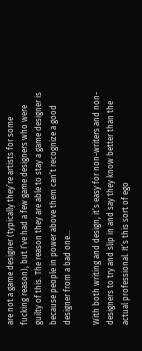are not a game designer (typically they’re artists for some fucking reason), but I’ve had a few game designers who were guilty of this. The reason they are able to stay a game designer is because people in power above them can’t recognize a good designer from a bad one…

With both writing and design, it’s easy for non-writers and non-designers to try and slip in and say they know better than the actual professional. It’s this sort of ego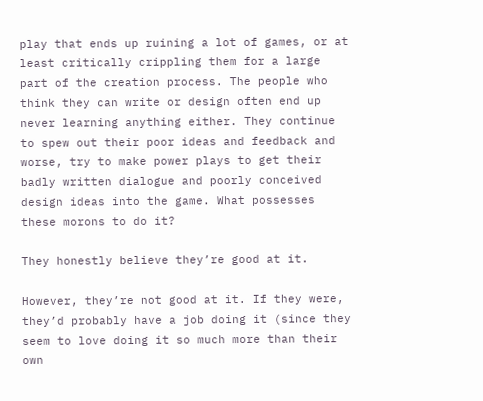play that ends up ruining a lot of games, or at least critically crippling them for a large part of the creation process. The people who think they can write or design often end up never learning anything either. They continue to spew out their poor ideas and feedback and worse, try to make power plays to get their badly written dialogue and poorly conceived design ideas into the game. What possesses these morons to do it?

They honestly believe they’re good at it.

However, they’re not good at it. If they were, they’d probably have a job doing it (since they seem to love doing it so much more than their own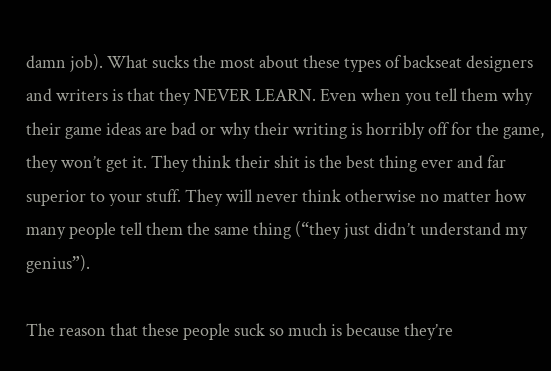damn job). What sucks the most about these types of backseat designers and writers is that they NEVER LEARN. Even when you tell them why their game ideas are bad or why their writing is horribly off for the game, they won’t get it. They think their shit is the best thing ever and far superior to your stuff. They will never think otherwise no matter how many people tell them the same thing (“they just didn’t understand my genius”).

The reason that these people suck so much is because they’re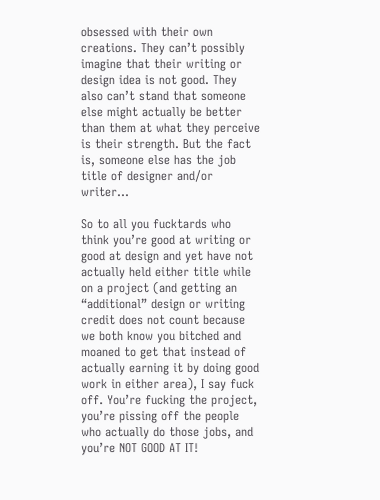obsessed with their own creations. They can’t possibly imagine that their writing or design idea is not good. They also can’t stand that someone else might actually be better than them at what they perceive is their strength. But the fact is, someone else has the job title of designer and/or writer…

So to all you fucktards who think you’re good at writing or good at design and yet have not actually held either title while on a project (and getting an “additional” design or writing credit does not count because we both know you bitched and moaned to get that instead of actually earning it by doing good work in either area), I say fuck off. You’re fucking the project, you’re pissing off the people who actually do those jobs, and you’re NOT GOOD AT IT!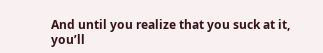And until you realize that you suck at it, you’ll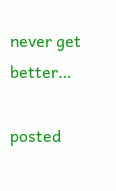never get better…

posted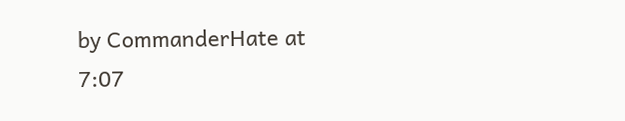by CommanderHate at 7:07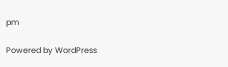pm

Powered by WordPress